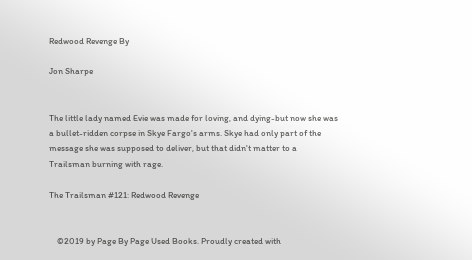Redwood Revenge By

Jon Sharpe


The little lady named Evie was made for loving, and dying-but now she was a bullet-ridden corpse in Skye Fargo's arms. Skye had only part of the message she was supposed to deliver, but that didn't matter to a Trailsman burning with rage.

The Trailsman #121: Redwood Revenge


    ©2019 by Page By Page Used Books. Proudly created with